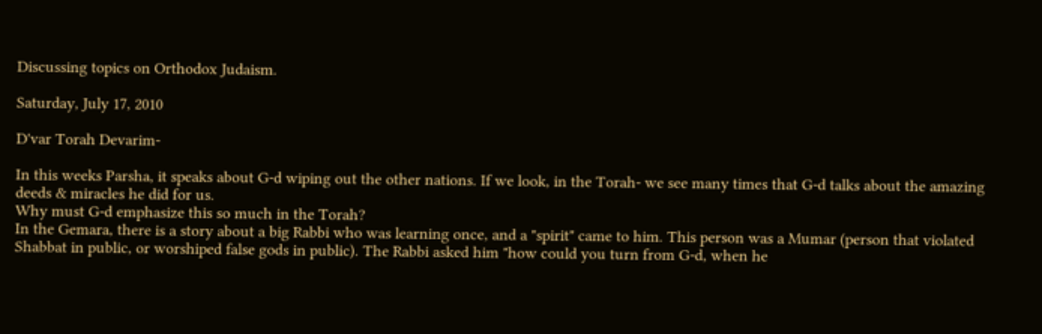Discussing topics on Orthodox Judaism.

Saturday, July 17, 2010

D'var Torah Devarim-

In this weeks Parsha, it speaks about G-d wiping out the other nations. If we look, in the Torah- we see many times that G-d talks about the amazing deeds & miracles he did for us.
Why must G-d emphasize this so much in the Torah?
In the Gemara, there is a story about a big Rabbi who was learning once, and a "spirit" came to him. This person was a Mumar (person that violated Shabbat in public, or worshiped false gods in public). The Rabbi asked him "how could you turn from G-d, when he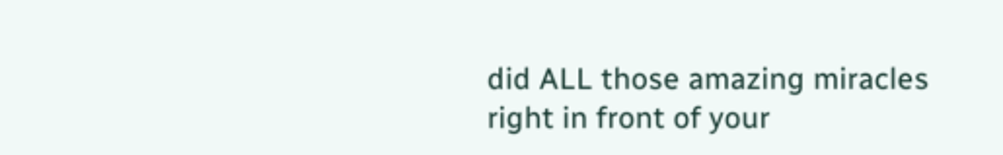did ALL those amazing miracles right in front of your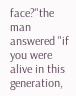face?"the man answered "if you were alive in this generation,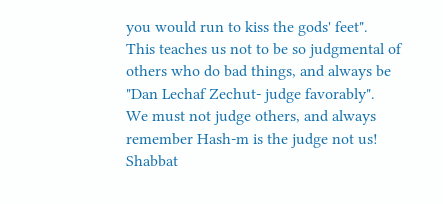you would run to kiss the gods' feet".
This teaches us not to be so judgmental of others who do bad things, and always be "Dan Lechaf Zechut- judge favorably".
We must not judge others, and always remember Hash-m is the judge not us!
Shabbat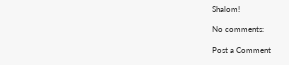Shalom!

No comments:

Post a Comment